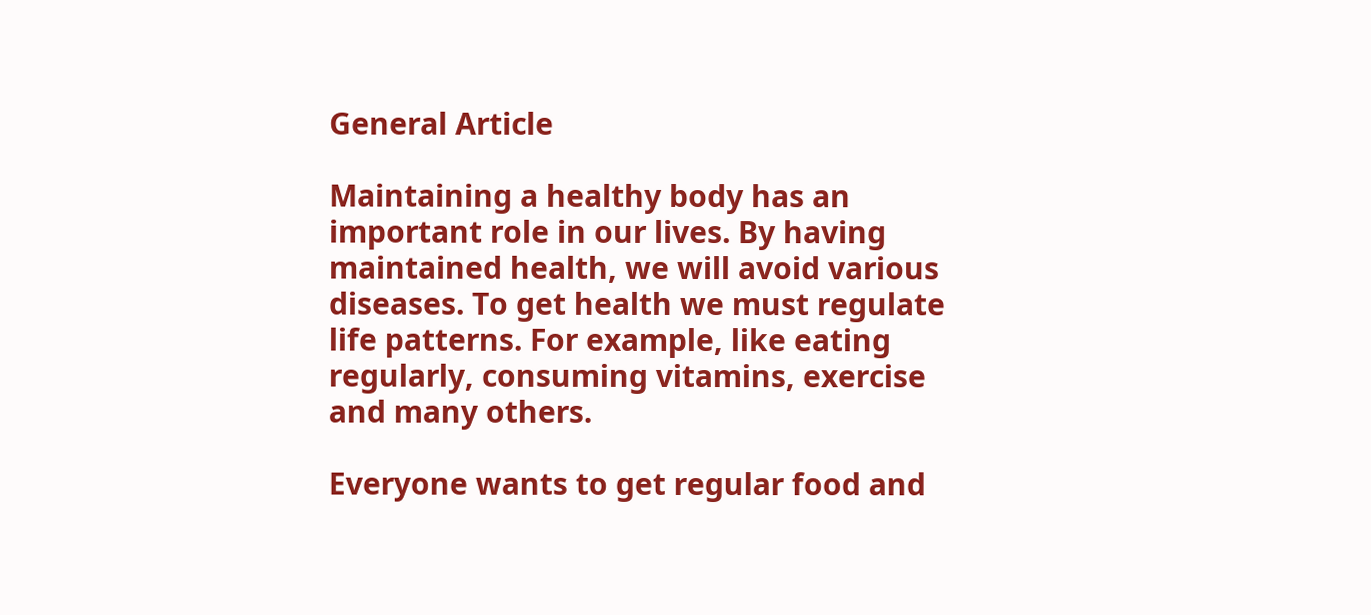General Article

Maintaining a healthy body has an important role in our lives. By having maintained health, we will avoid various diseases. To get health we must regulate life patterns. For example, like eating regularly, consuming vitamins, exercise and many others.

Everyone wants to get regular food and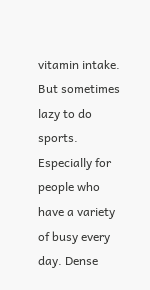vitamin intake. But sometimes lazy to do sports. Especially for people who have a variety of busy every day. Dense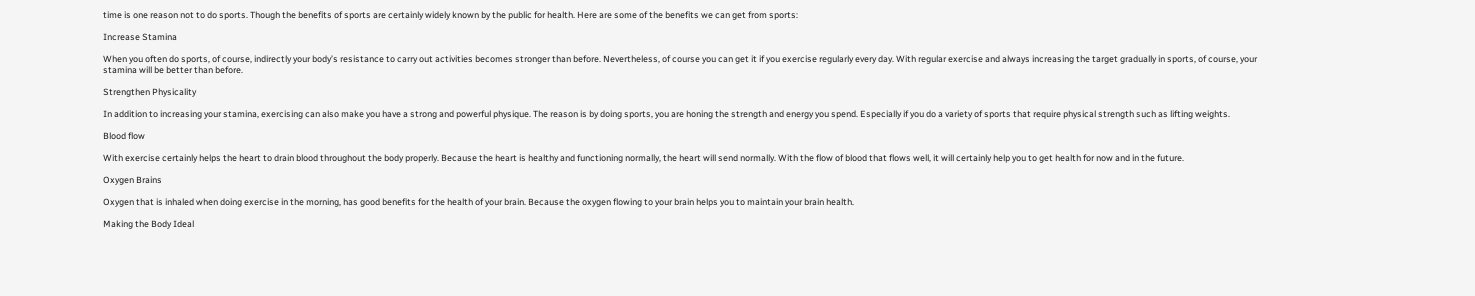time is one reason not to do sports. Though the benefits of sports are certainly widely known by the public for health. Here are some of the benefits we can get from sports:

Increase Stamina

When you often do sports, of course, indirectly your body’s resistance to carry out activities becomes stronger than before. Nevertheless, of course you can get it if you exercise regularly every day. With regular exercise and always increasing the target gradually in sports, of course, your stamina will be better than before.

Strengthen Physicality

In addition to increasing your stamina, exercising can also make you have a strong and powerful physique. The reason is by doing sports, you are honing the strength and energy you spend. Especially if you do a variety of sports that require physical strength such as lifting weights.

Blood flow

With exercise certainly helps the heart to drain blood throughout the body properly. Because the heart is healthy and functioning normally, the heart will send normally. With the flow of blood that flows well, it will certainly help you to get health for now and in the future.

Oxygen Brains

Oxygen that is inhaled when doing exercise in the morning, has good benefits for the health of your brain. Because the oxygen flowing to your brain helps you to maintain your brain health.

Making the Body Ideal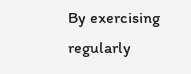By exercising regularly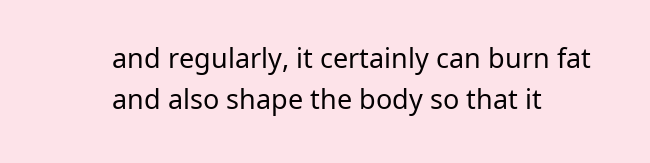and regularly, it certainly can burn fat and also shape the body so that it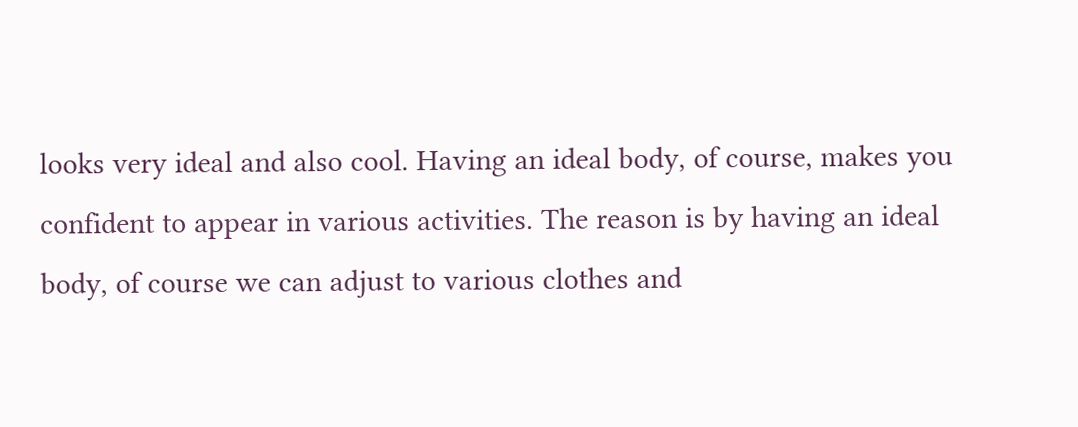looks very ideal and also cool. Having an ideal body, of course, makes you confident to appear in various activities. The reason is by having an ideal body, of course we can adjust to various clothes and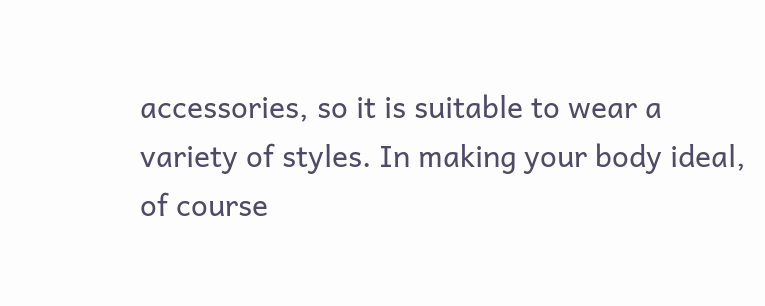accessories, so it is suitable to wear a variety of styles. In making your body ideal, of course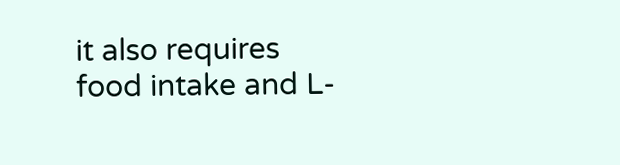it also requires food intake and L-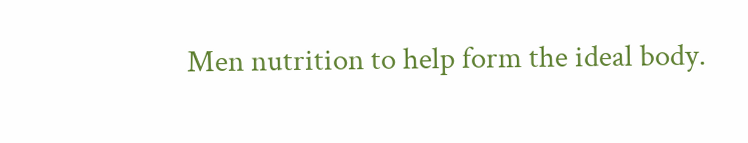Men nutrition to help form the ideal body.